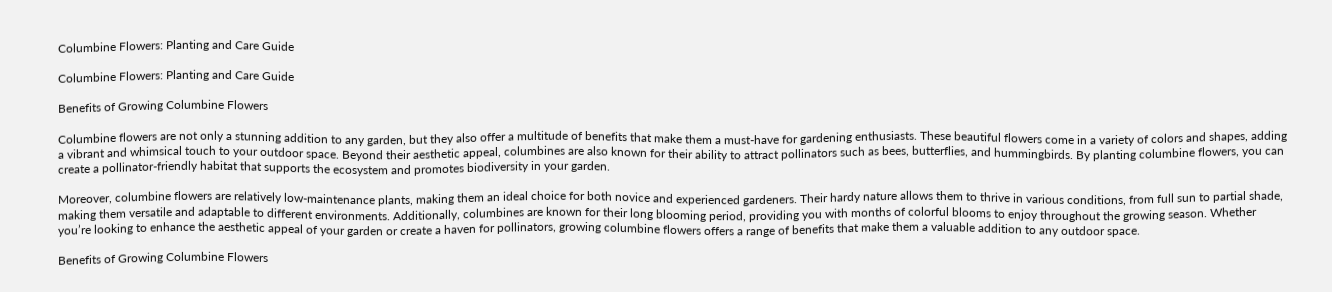Columbine Flowers: Planting and Care Guide

Columbine Flowers: Planting and Care Guide

Benefits of Growing Columbine Flowers

Columbine flowers are not only a stunning addition to any garden, but they also offer a multitude of benefits that make them a must-have for gardening enthusiasts. These beautiful flowers come in a variety of colors and shapes, adding a vibrant and whimsical touch to your outdoor space. Beyond their aesthetic appeal, columbines are also known for their ability to attract pollinators such as bees, butterflies, and hummingbirds. By planting columbine flowers, you can create a pollinator-friendly habitat that supports the ecosystem and promotes biodiversity in your garden.

Moreover, columbine flowers are relatively low-maintenance plants, making them an ideal choice for both novice and experienced gardeners. Their hardy nature allows them to thrive in various conditions, from full sun to partial shade, making them versatile and adaptable to different environments. Additionally, columbines are known for their long blooming period, providing you with months of colorful blooms to enjoy throughout the growing season. Whether you’re looking to enhance the aesthetic appeal of your garden or create a haven for pollinators, growing columbine flowers offers a range of benefits that make them a valuable addition to any outdoor space.

Benefits of Growing Columbine Flowers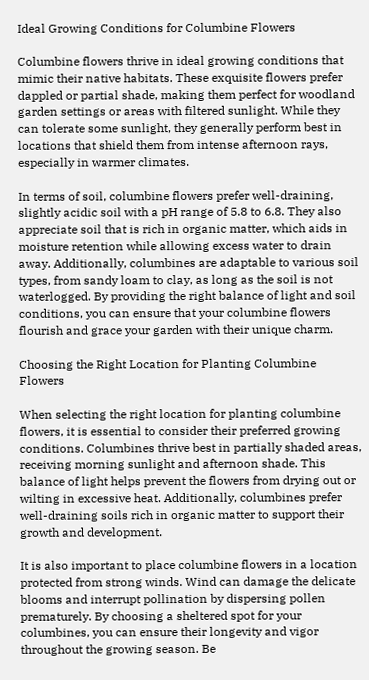Ideal Growing Conditions for Columbine Flowers

Columbine flowers thrive in ideal growing conditions that mimic their native habitats. These exquisite flowers prefer dappled or partial shade, making them perfect for woodland garden settings or areas with filtered sunlight. While they can tolerate some sunlight, they generally perform best in locations that shield them from intense afternoon rays, especially in warmer climates.

In terms of soil, columbine flowers prefer well-draining, slightly acidic soil with a pH range of 5.8 to 6.8. They also appreciate soil that is rich in organic matter, which aids in moisture retention while allowing excess water to drain away. Additionally, columbines are adaptable to various soil types, from sandy loam to clay, as long as the soil is not waterlogged. By providing the right balance of light and soil conditions, you can ensure that your columbine flowers flourish and grace your garden with their unique charm.

Choosing the Right Location for Planting Columbine Flowers

When selecting the right location for planting columbine flowers, it is essential to consider their preferred growing conditions. Columbines thrive best in partially shaded areas, receiving morning sunlight and afternoon shade. This balance of light helps prevent the flowers from drying out or wilting in excessive heat. Additionally, columbines prefer well-draining soils rich in organic matter to support their growth and development.

It is also important to place columbine flowers in a location protected from strong winds. Wind can damage the delicate blooms and interrupt pollination by dispersing pollen prematurely. By choosing a sheltered spot for your columbines, you can ensure their longevity and vigor throughout the growing season. Be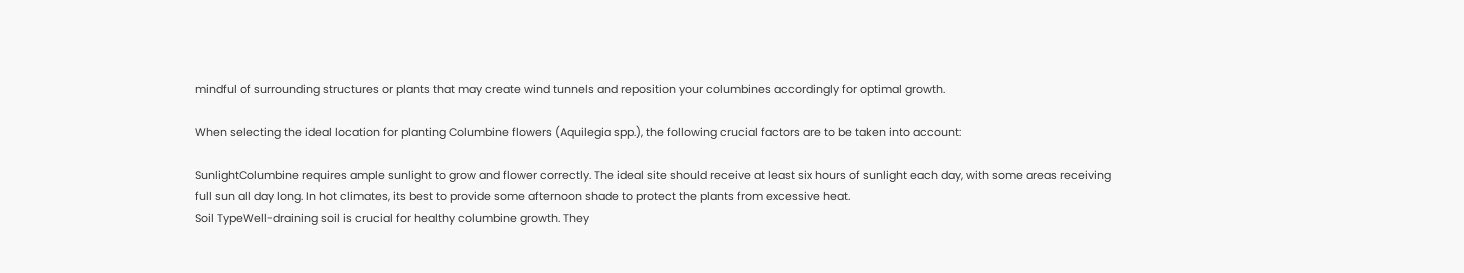mindful of surrounding structures or plants that may create wind tunnels and reposition your columbines accordingly for optimal growth.

When selecting the ideal location for planting Columbine flowers (Aquilegia spp.), the following crucial factors are to be taken into account:

SunlightColumbine requires ample sunlight to grow and flower correctly. The ideal site should receive at least six hours of sunlight each day, with some areas receiving full sun all day long. In hot climates, its best to provide some afternoon shade to protect the plants from excessive heat.
Soil TypeWell-draining soil is crucial for healthy columbine growth. They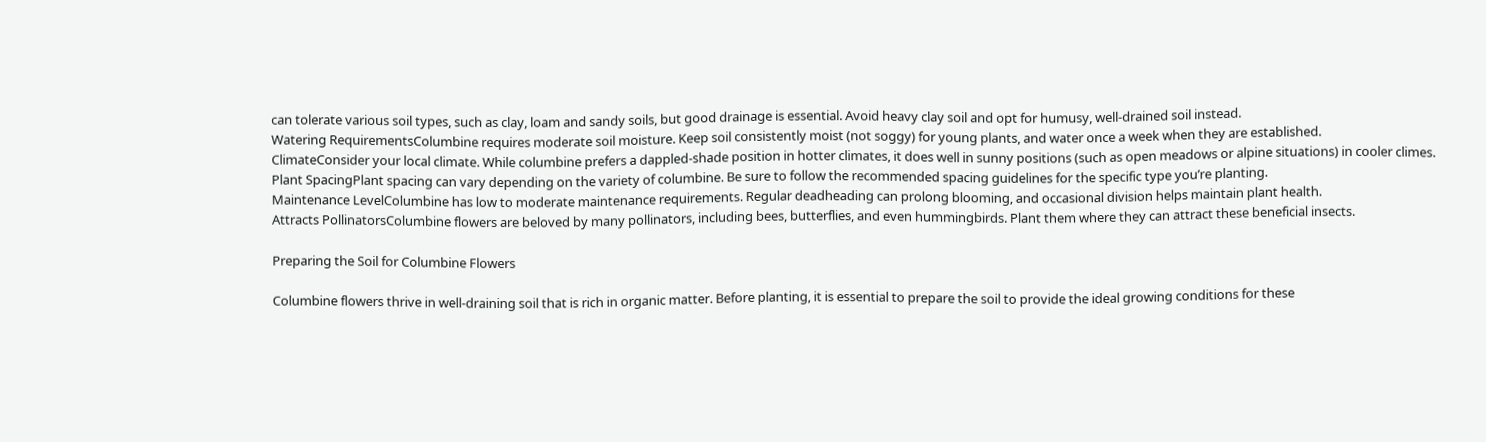can tolerate various soil types, such as clay, loam and sandy soils, but good drainage is essential. Avoid heavy clay soil and opt for humusy, well-drained soil instead.
Watering RequirementsColumbine requires moderate soil moisture. Keep soil consistently moist (not soggy) for young plants, and water once a week when they are established.
ClimateConsider your local climate. While columbine prefers a dappled-shade position in hotter climates, it does well in sunny positions (such as open meadows or alpine situations) in cooler climes.
Plant SpacingPlant spacing can vary depending on the variety of columbine. Be sure to follow the recommended spacing guidelines for the specific type you’re planting.
Maintenance LevelColumbine has low to moderate maintenance requirements. Regular deadheading can prolong blooming, and occasional division helps maintain plant health.
Attracts PollinatorsColumbine flowers are beloved by many pollinators, including bees, butterflies, and even hummingbirds. Plant them where they can attract these beneficial insects.

Preparing the Soil for Columbine Flowers

Columbine flowers thrive in well-draining soil that is rich in organic matter. Before planting, it is essential to prepare the soil to provide the ideal growing conditions for these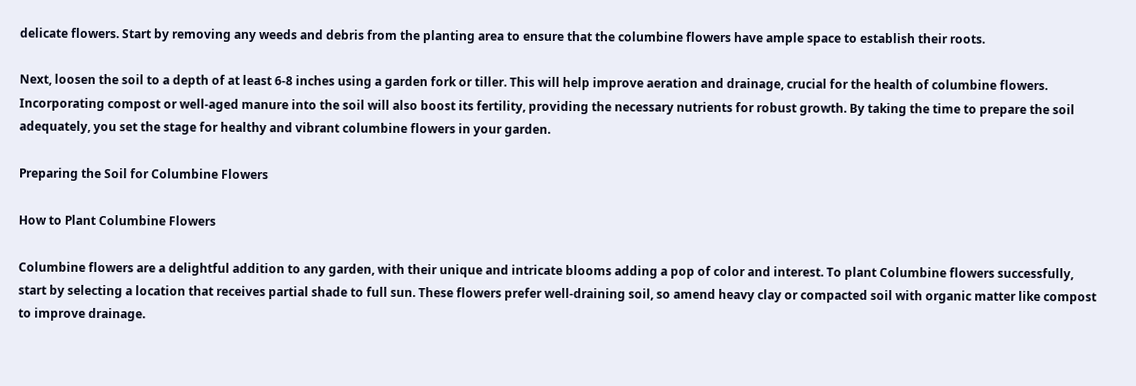delicate flowers. Start by removing any weeds and debris from the planting area to ensure that the columbine flowers have ample space to establish their roots.

Next, loosen the soil to a depth of at least 6-8 inches using a garden fork or tiller. This will help improve aeration and drainage, crucial for the health of columbine flowers. Incorporating compost or well-aged manure into the soil will also boost its fertility, providing the necessary nutrients for robust growth. By taking the time to prepare the soil adequately, you set the stage for healthy and vibrant columbine flowers in your garden.

Preparing the Soil for Columbine Flowers

How to Plant Columbine Flowers

Columbine flowers are a delightful addition to any garden, with their unique and intricate blooms adding a pop of color and interest. To plant Columbine flowers successfully, start by selecting a location that receives partial shade to full sun. These flowers prefer well-draining soil, so amend heavy clay or compacted soil with organic matter like compost to improve drainage.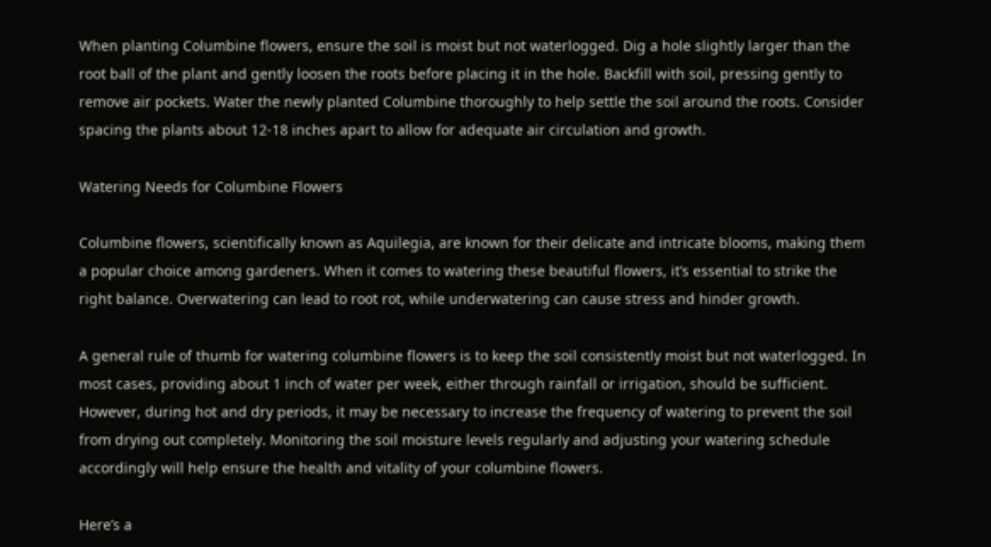When planting Columbine flowers, ensure the soil is moist but not waterlogged. Dig a hole slightly larger than the root ball of the plant and gently loosen the roots before placing it in the hole. Backfill with soil, pressing gently to remove air pockets. Water the newly planted Columbine thoroughly to help settle the soil around the roots. Consider spacing the plants about 12-18 inches apart to allow for adequate air circulation and growth.

Watering Needs for Columbine Flowers

Columbine flowers, scientifically known as Aquilegia, are known for their delicate and intricate blooms, making them a popular choice among gardeners. When it comes to watering these beautiful flowers, it’s essential to strike the right balance. Overwatering can lead to root rot, while underwatering can cause stress and hinder growth.

A general rule of thumb for watering columbine flowers is to keep the soil consistently moist but not waterlogged. In most cases, providing about 1 inch of water per week, either through rainfall or irrigation, should be sufficient. However, during hot and dry periods, it may be necessary to increase the frequency of watering to prevent the soil from drying out completely. Monitoring the soil moisture levels regularly and adjusting your watering schedule accordingly will help ensure the health and vitality of your columbine flowers.

Here’s a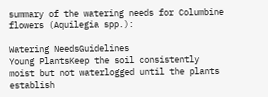summary of the watering needs for Columbine flowers (Aquilegia spp.):

Watering NeedsGuidelines
Young PlantsKeep the soil consistently moist but not waterlogged until the plants establish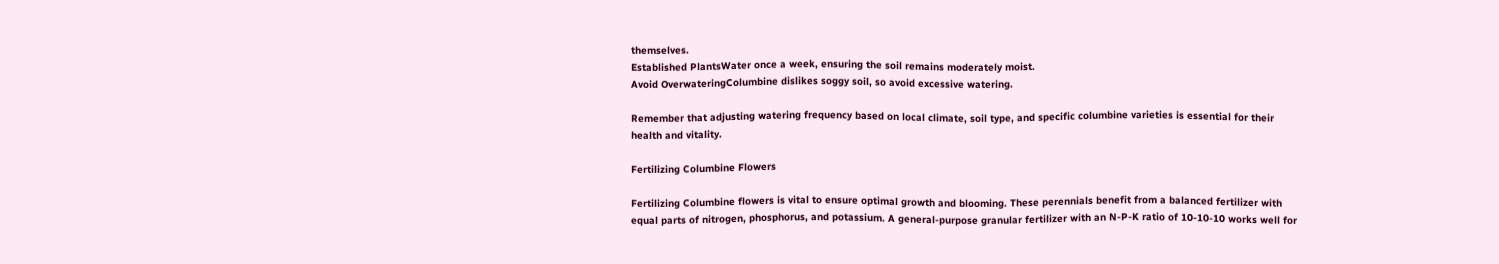themselves.
Established PlantsWater once a week, ensuring the soil remains moderately moist.
Avoid OverwateringColumbine dislikes soggy soil, so avoid excessive watering.

Remember that adjusting watering frequency based on local climate, soil type, and specific columbine varieties is essential for their health and vitality.

Fertilizing Columbine Flowers

Fertilizing Columbine flowers is vital to ensure optimal growth and blooming. These perennials benefit from a balanced fertilizer with equal parts of nitrogen, phosphorus, and potassium. A general-purpose granular fertilizer with an N-P-K ratio of 10-10-10 works well for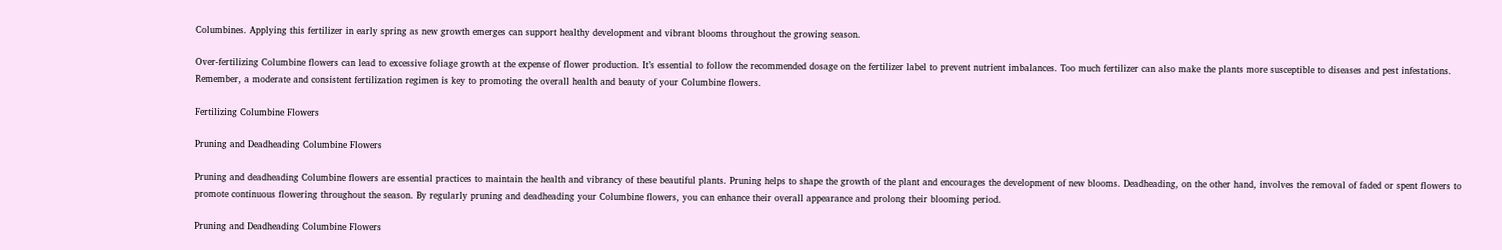Columbines. Applying this fertilizer in early spring as new growth emerges can support healthy development and vibrant blooms throughout the growing season.

Over-fertilizing Columbine flowers can lead to excessive foliage growth at the expense of flower production. It’s essential to follow the recommended dosage on the fertilizer label to prevent nutrient imbalances. Too much fertilizer can also make the plants more susceptible to diseases and pest infestations. Remember, a moderate and consistent fertilization regimen is key to promoting the overall health and beauty of your Columbine flowers.

Fertilizing Columbine Flowers

Pruning and Deadheading Columbine Flowers

Pruning and deadheading Columbine flowers are essential practices to maintain the health and vibrancy of these beautiful plants. Pruning helps to shape the growth of the plant and encourages the development of new blooms. Deadheading, on the other hand, involves the removal of faded or spent flowers to promote continuous flowering throughout the season. By regularly pruning and deadheading your Columbine flowers, you can enhance their overall appearance and prolong their blooming period.

Pruning and Deadheading Columbine Flowers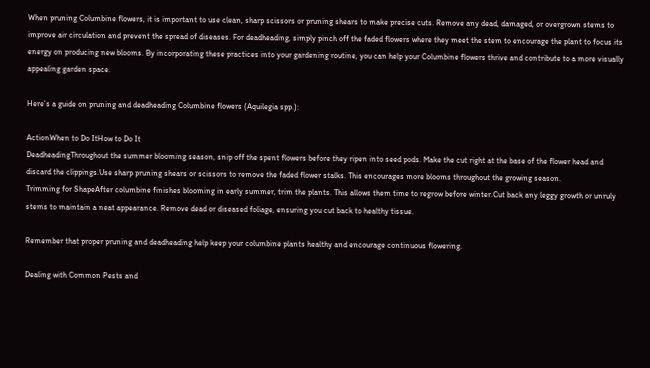When pruning Columbine flowers, it is important to use clean, sharp scissors or pruning shears to make precise cuts. Remove any dead, damaged, or overgrown stems to improve air circulation and prevent the spread of diseases. For deadheading, simply pinch off the faded flowers where they meet the stem to encourage the plant to focus its energy on producing new blooms. By incorporating these practices into your gardening routine, you can help your Columbine flowers thrive and contribute to a more visually appealing garden space.

Here’s a guide on pruning and deadheading Columbine flowers (Aquilegia spp.):

ActionWhen to Do ItHow to Do It
DeadheadingThroughout the summer blooming season, snip off the spent flowers before they ripen into seed pods. Make the cut right at the base of the flower head and discard the clippings.Use sharp pruning shears or scissors to remove the faded flower stalks. This encourages more blooms throughout the growing season.
Trimming for ShapeAfter columbine finishes blooming in early summer, trim the plants. This allows them time to regrow before winter.Cut back any leggy growth or unruly stems to maintain a neat appearance. Remove dead or diseased foliage, ensuring you cut back to healthy tissue.

Remember that proper pruning and deadheading help keep your columbine plants healthy and encourage continuous flowering.

Dealing with Common Pests and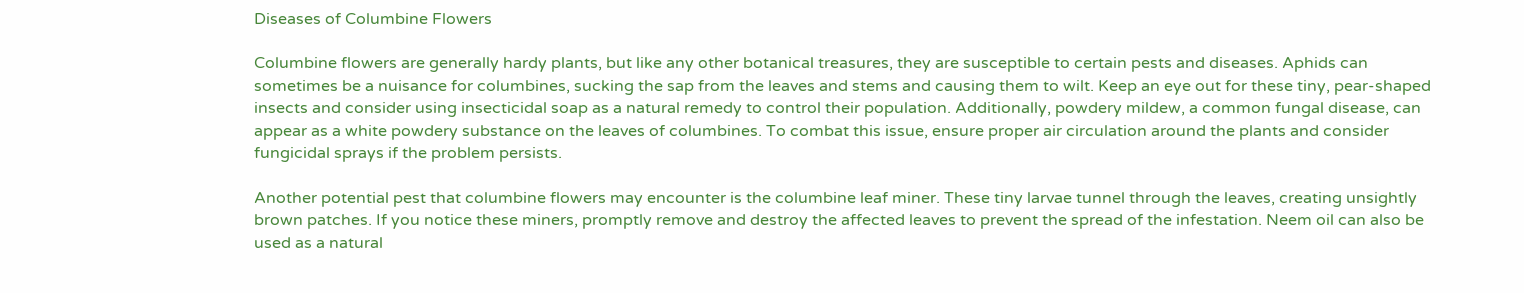Diseases of Columbine Flowers

Columbine flowers are generally hardy plants, but like any other botanical treasures, they are susceptible to certain pests and diseases. Aphids can sometimes be a nuisance for columbines, sucking the sap from the leaves and stems and causing them to wilt. Keep an eye out for these tiny, pear-shaped insects and consider using insecticidal soap as a natural remedy to control their population. Additionally, powdery mildew, a common fungal disease, can appear as a white powdery substance on the leaves of columbines. To combat this issue, ensure proper air circulation around the plants and consider fungicidal sprays if the problem persists.

Another potential pest that columbine flowers may encounter is the columbine leaf miner. These tiny larvae tunnel through the leaves, creating unsightly brown patches. If you notice these miners, promptly remove and destroy the affected leaves to prevent the spread of the infestation. Neem oil can also be used as a natural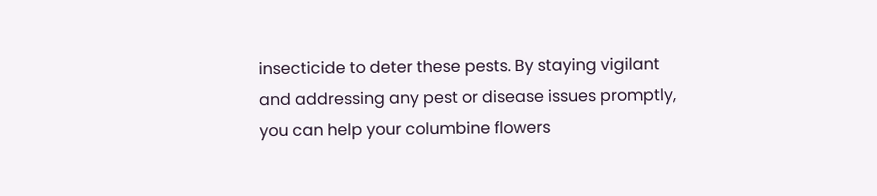insecticide to deter these pests. By staying vigilant and addressing any pest or disease issues promptly, you can help your columbine flowers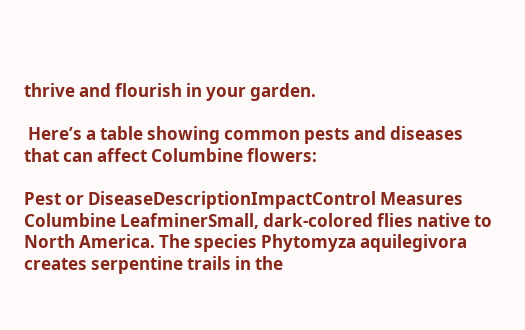thrive and flourish in your garden.

 Here’s a table showing common pests and diseases that can affect Columbine flowers:

Pest or DiseaseDescriptionImpactControl Measures
Columbine LeafminerSmall, dark-colored flies native to North America. The species Phytomyza aquilegivora creates serpentine trails in the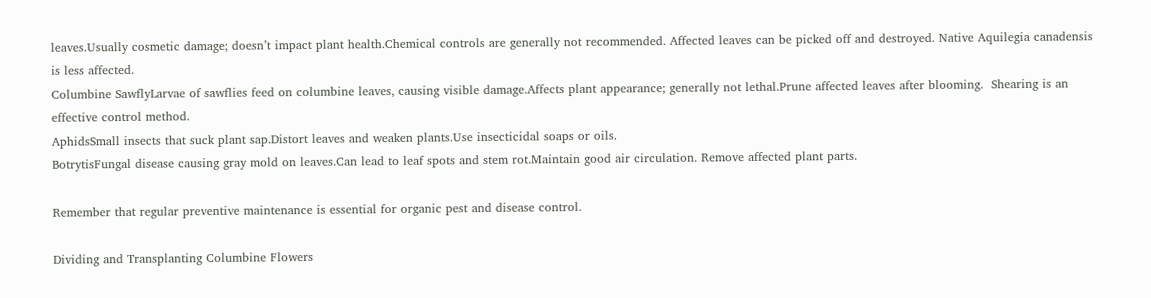leaves.Usually cosmetic damage; doesn’t impact plant health.Chemical controls are generally not recommended. Affected leaves can be picked off and destroyed. Native Aquilegia canadensis is less affected.
Columbine SawflyLarvae of sawflies feed on columbine leaves, causing visible damage.Affects plant appearance; generally not lethal.Prune affected leaves after blooming.  Shearing is an effective control method.
AphidsSmall insects that suck plant sap.Distort leaves and weaken plants.Use insecticidal soaps or oils.
BotrytisFungal disease causing gray mold on leaves.Can lead to leaf spots and stem rot.Maintain good air circulation. Remove affected plant parts.

Remember that regular preventive maintenance is essential for organic pest and disease control.

Dividing and Transplanting Columbine Flowers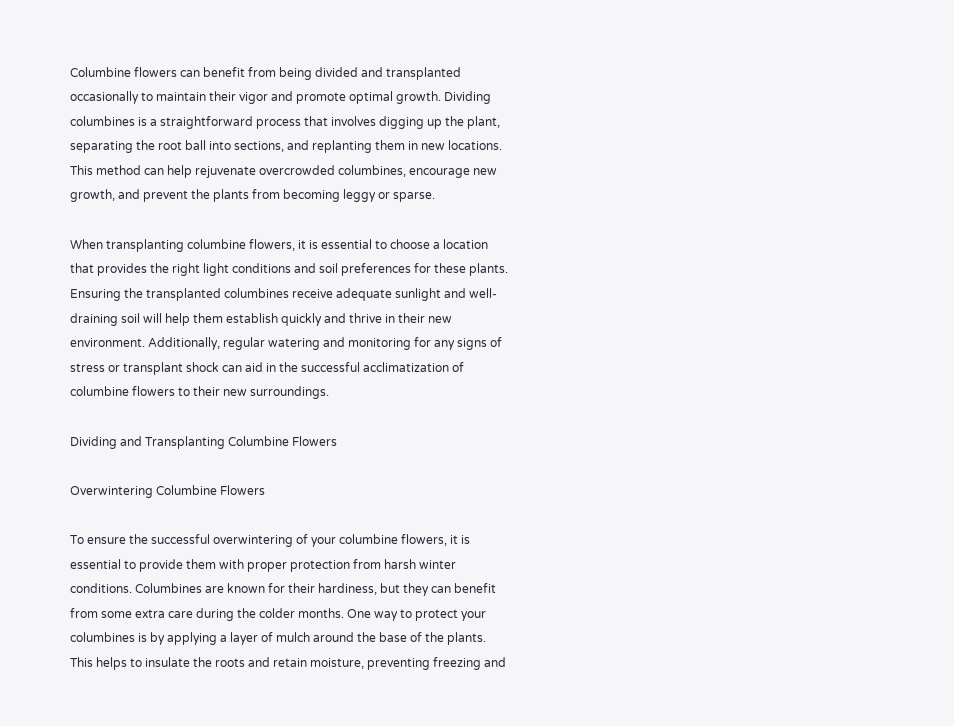Columbine flowers can benefit from being divided and transplanted occasionally to maintain their vigor and promote optimal growth. Dividing columbines is a straightforward process that involves digging up the plant, separating the root ball into sections, and replanting them in new locations. This method can help rejuvenate overcrowded columbines, encourage new growth, and prevent the plants from becoming leggy or sparse.

When transplanting columbine flowers, it is essential to choose a location that provides the right light conditions and soil preferences for these plants. Ensuring the transplanted columbines receive adequate sunlight and well-draining soil will help them establish quickly and thrive in their new environment. Additionally, regular watering and monitoring for any signs of stress or transplant shock can aid in the successful acclimatization of columbine flowers to their new surroundings.

Dividing and Transplanting Columbine Flowers

Overwintering Columbine Flowers

To ensure the successful overwintering of your columbine flowers, it is essential to provide them with proper protection from harsh winter conditions. Columbines are known for their hardiness, but they can benefit from some extra care during the colder months. One way to protect your columbines is by applying a layer of mulch around the base of the plants. This helps to insulate the roots and retain moisture, preventing freezing and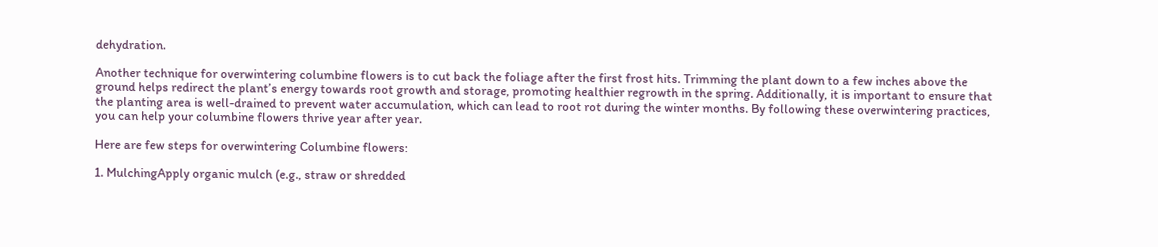dehydration.

Another technique for overwintering columbine flowers is to cut back the foliage after the first frost hits. Trimming the plant down to a few inches above the ground helps redirect the plant’s energy towards root growth and storage, promoting healthier regrowth in the spring. Additionally, it is important to ensure that the planting area is well-drained to prevent water accumulation, which can lead to root rot during the winter months. By following these overwintering practices, you can help your columbine flowers thrive year after year.

Here are few steps for overwintering Columbine flowers:

1. MulchingApply organic mulch (e.g., straw or shredded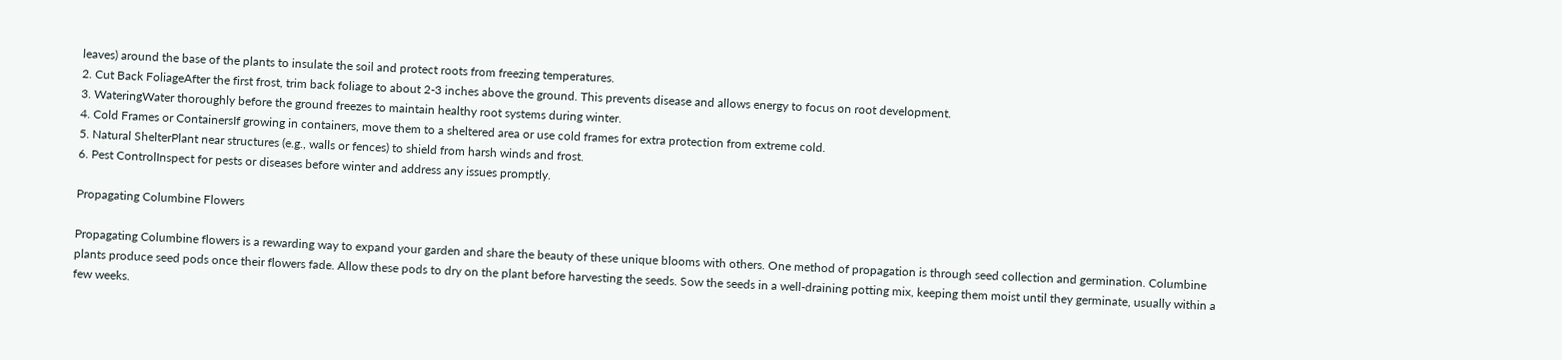leaves) around the base of the plants to insulate the soil and protect roots from freezing temperatures.
2. Cut Back FoliageAfter the first frost, trim back foliage to about 2-3 inches above the ground. This prevents disease and allows energy to focus on root development.
3. WateringWater thoroughly before the ground freezes to maintain healthy root systems during winter.
4. Cold Frames or ContainersIf growing in containers, move them to a sheltered area or use cold frames for extra protection from extreme cold.
5. Natural ShelterPlant near structures (e.g., walls or fences) to shield from harsh winds and frost.
6. Pest ControlInspect for pests or diseases before winter and address any issues promptly.

Propagating Columbine Flowers

Propagating Columbine flowers is a rewarding way to expand your garden and share the beauty of these unique blooms with others. One method of propagation is through seed collection and germination. Columbine plants produce seed pods once their flowers fade. Allow these pods to dry on the plant before harvesting the seeds. Sow the seeds in a well-draining potting mix, keeping them moist until they germinate, usually within a few weeks.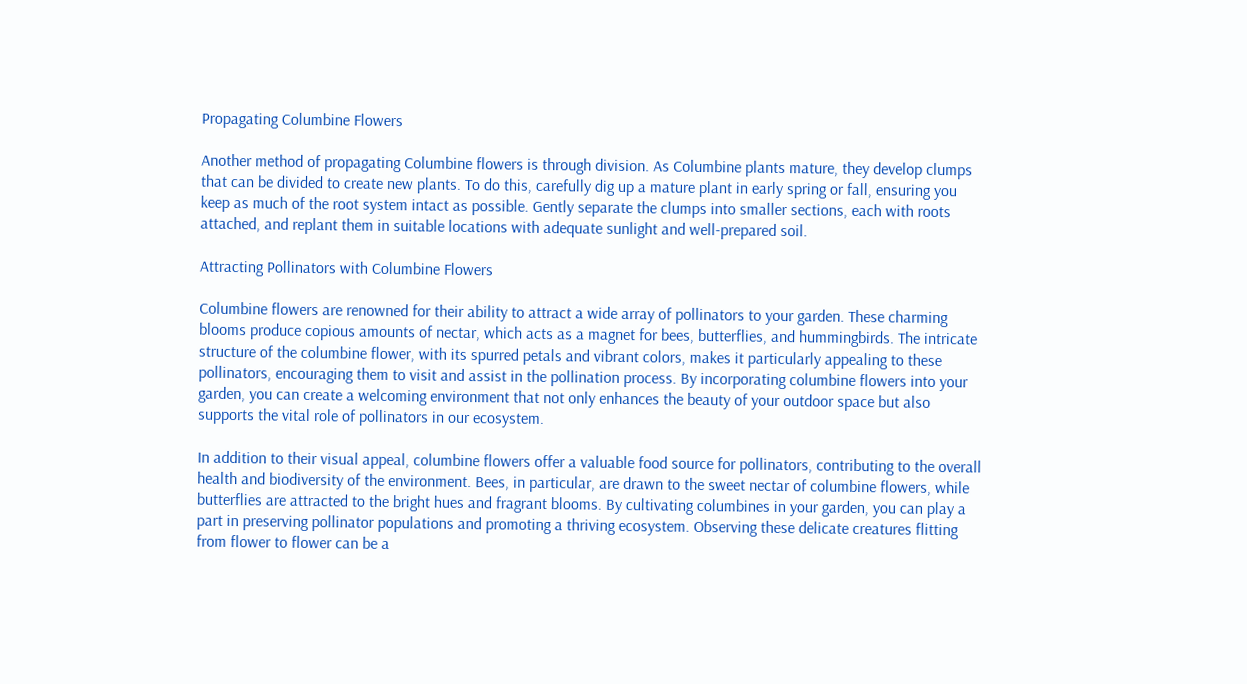Propagating Columbine Flowers

Another method of propagating Columbine flowers is through division. As Columbine plants mature, they develop clumps that can be divided to create new plants. To do this, carefully dig up a mature plant in early spring or fall, ensuring you keep as much of the root system intact as possible. Gently separate the clumps into smaller sections, each with roots attached, and replant them in suitable locations with adequate sunlight and well-prepared soil.

Attracting Pollinators with Columbine Flowers

Columbine flowers are renowned for their ability to attract a wide array of pollinators to your garden. These charming blooms produce copious amounts of nectar, which acts as a magnet for bees, butterflies, and hummingbirds. The intricate structure of the columbine flower, with its spurred petals and vibrant colors, makes it particularly appealing to these pollinators, encouraging them to visit and assist in the pollination process. By incorporating columbine flowers into your garden, you can create a welcoming environment that not only enhances the beauty of your outdoor space but also supports the vital role of pollinators in our ecosystem.

In addition to their visual appeal, columbine flowers offer a valuable food source for pollinators, contributing to the overall health and biodiversity of the environment. Bees, in particular, are drawn to the sweet nectar of columbine flowers, while butterflies are attracted to the bright hues and fragrant blooms. By cultivating columbines in your garden, you can play a part in preserving pollinator populations and promoting a thriving ecosystem. Observing these delicate creatures flitting from flower to flower can be a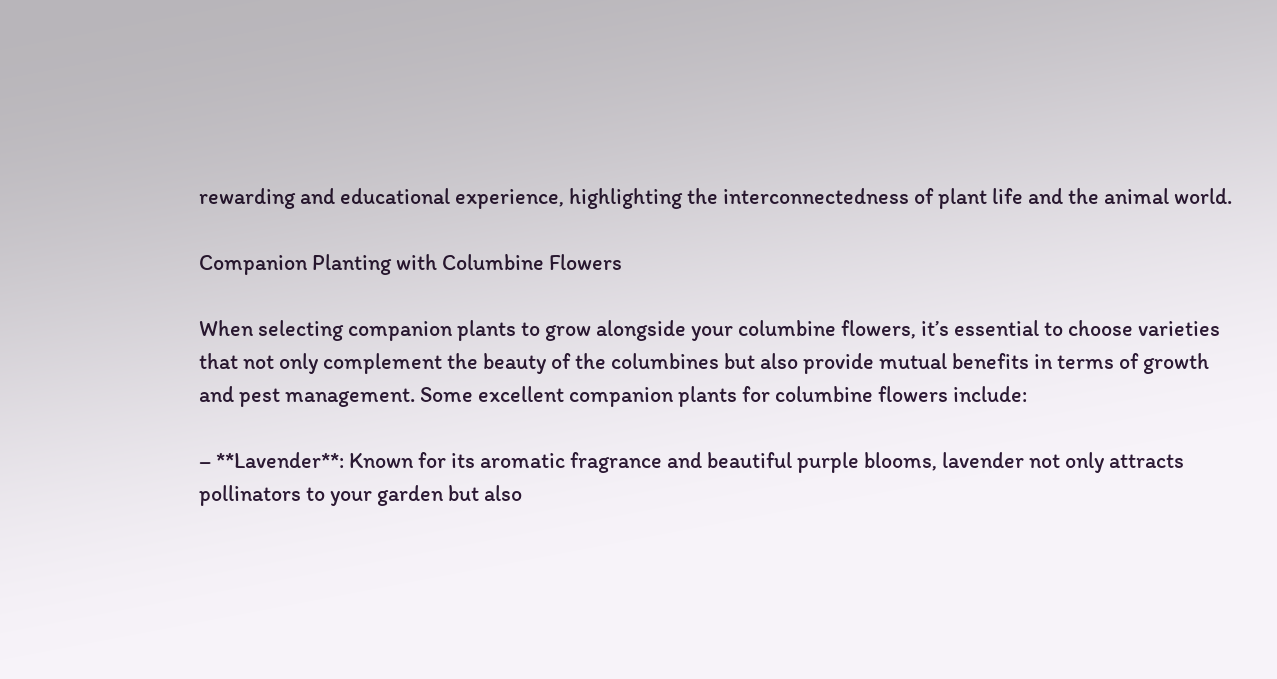rewarding and educational experience, highlighting the interconnectedness of plant life and the animal world.

Companion Planting with Columbine Flowers

When selecting companion plants to grow alongside your columbine flowers, it’s essential to choose varieties that not only complement the beauty of the columbines but also provide mutual benefits in terms of growth and pest management. Some excellent companion plants for columbine flowers include:

– **Lavender**: Known for its aromatic fragrance and beautiful purple blooms, lavender not only attracts pollinators to your garden but also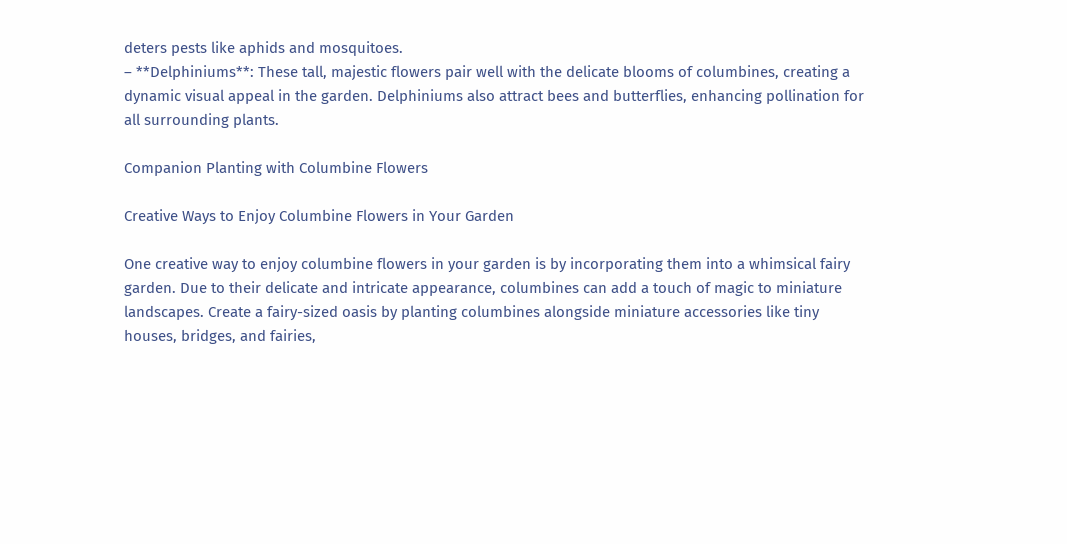deters pests like aphids and mosquitoes.
– **Delphiniums**: These tall, majestic flowers pair well with the delicate blooms of columbines, creating a dynamic visual appeal in the garden. Delphiniums also attract bees and butterflies, enhancing pollination for all surrounding plants.

Companion Planting with Columbine Flowers

Creative Ways to Enjoy Columbine Flowers in Your Garden

One creative way to enjoy columbine flowers in your garden is by incorporating them into a whimsical fairy garden. Due to their delicate and intricate appearance, columbines can add a touch of magic to miniature landscapes. Create a fairy-sized oasis by planting columbines alongside miniature accessories like tiny houses, bridges, and fairies,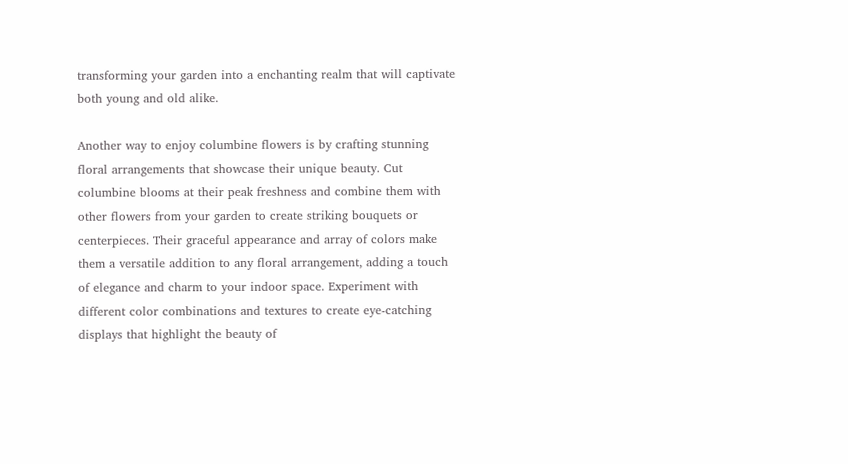transforming your garden into a enchanting realm that will captivate both young and old alike.

Another way to enjoy columbine flowers is by crafting stunning floral arrangements that showcase their unique beauty. Cut columbine blooms at their peak freshness and combine them with other flowers from your garden to create striking bouquets or centerpieces. Their graceful appearance and array of colors make them a versatile addition to any floral arrangement, adding a touch of elegance and charm to your indoor space. Experiment with different color combinations and textures to create eye-catching displays that highlight the beauty of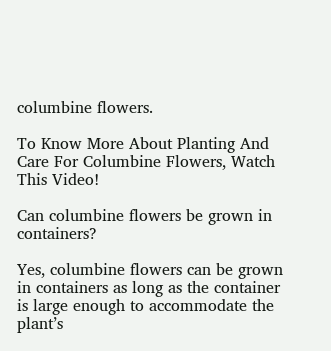columbine flowers.

To Know More About Planting And Care For Columbine Flowers, Watch This Video!

Can columbine flowers be grown in containers?

Yes, columbine flowers can be grown in containers as long as the container is large enough to accommodate the plant’s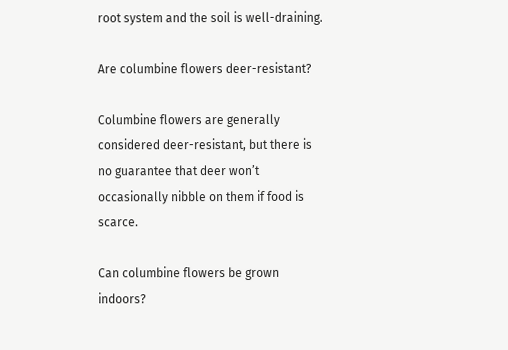root system and the soil is well-draining.

Are columbine flowers deer-resistant?

Columbine flowers are generally considered deer-resistant, but there is no guarantee that deer won’t occasionally nibble on them if food is scarce.

Can columbine flowers be grown indoors?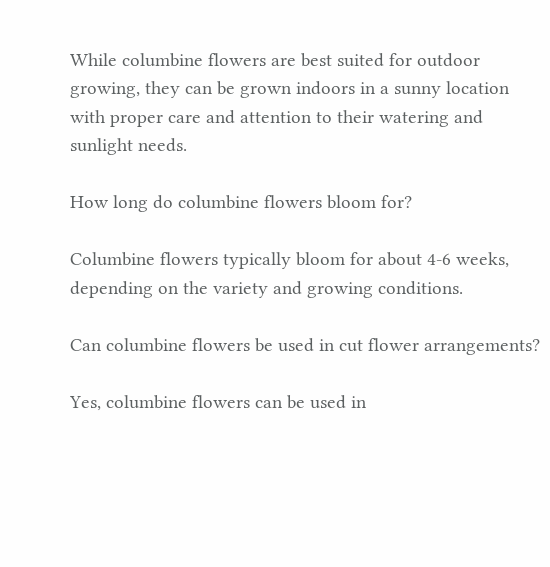While columbine flowers are best suited for outdoor growing, they can be grown indoors in a sunny location with proper care and attention to their watering and sunlight needs.

How long do columbine flowers bloom for?

Columbine flowers typically bloom for about 4-6 weeks, depending on the variety and growing conditions.

Can columbine flowers be used in cut flower arrangements?

Yes, columbine flowers can be used in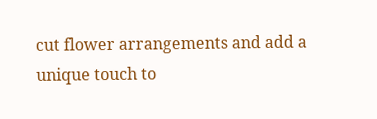cut flower arrangements and add a unique touch to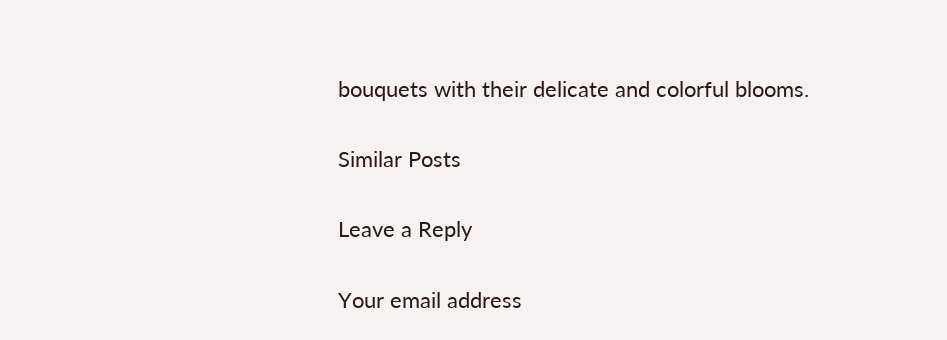bouquets with their delicate and colorful blooms.

Similar Posts

Leave a Reply

Your email address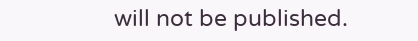will not be published.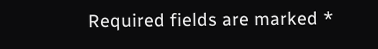Required fields are marked *